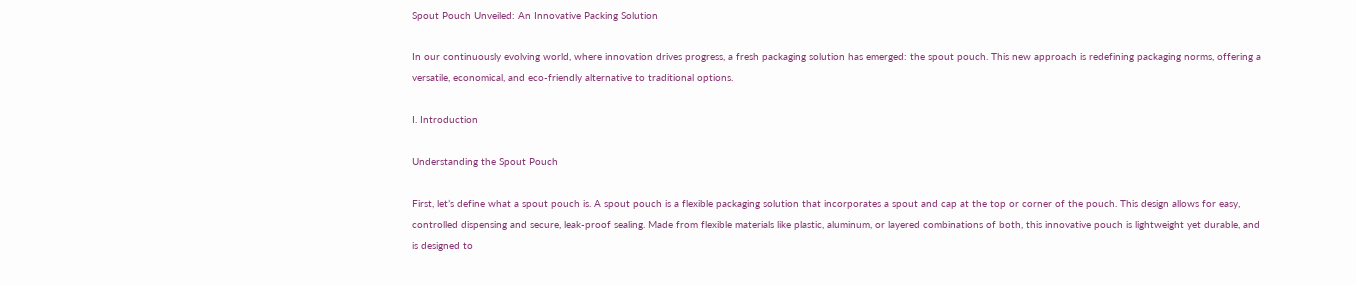Spout Pouch Unveiled: An Innovative Packing Solution

In our continuously evolving world, where innovation drives progress, a fresh packaging solution has emerged: the spout pouch. This new approach is redefining packaging norms, offering a versatile, economical, and eco-friendly alternative to traditional options.

I. Introduction

Understanding the Spout Pouch

First, let’s define what a spout pouch is. A spout pouch is a flexible packaging solution that incorporates a spout and cap at the top or corner of the pouch. This design allows for easy, controlled dispensing and secure, leak-proof sealing. Made from flexible materials like plastic, aluminum, or layered combinations of both, this innovative pouch is lightweight yet durable, and is designed to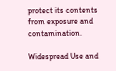protect its contents from exposure and contamination.

Widespread Use and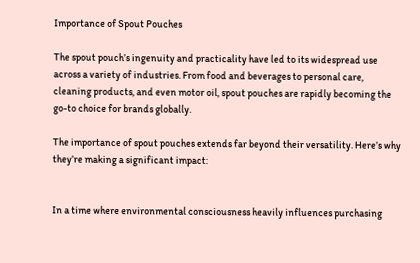Importance of Spout Pouches

The spout pouch’s ingenuity and practicality have led to its widespread use across a variety of industries. From food and beverages to personal care, cleaning products, and even motor oil, spout pouches are rapidly becoming the go-to choice for brands globally.

The importance of spout pouches extends far beyond their versatility. Here’s why they’re making a significant impact:


In a time where environmental consciousness heavily influences purchasing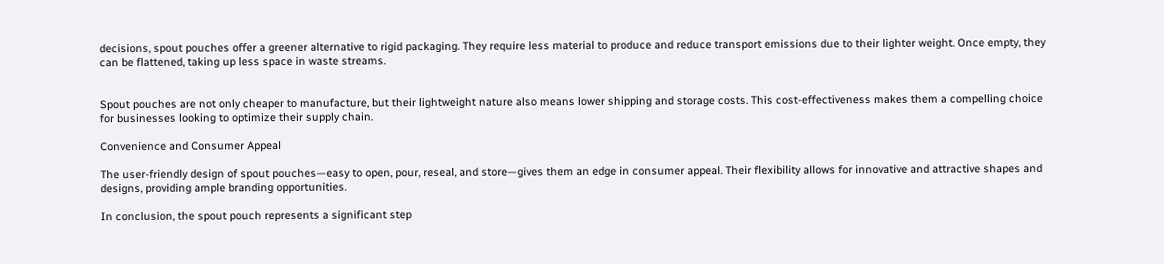decisions, spout pouches offer a greener alternative to rigid packaging. They require less material to produce and reduce transport emissions due to their lighter weight. Once empty, they can be flattened, taking up less space in waste streams.


Spout pouches are not only cheaper to manufacture, but their lightweight nature also means lower shipping and storage costs. This cost-effectiveness makes them a compelling choice for businesses looking to optimize their supply chain.

Convenience and Consumer Appeal

The user-friendly design of spout pouches—easy to open, pour, reseal, and store—gives them an edge in consumer appeal. Their flexibility allows for innovative and attractive shapes and designs, providing ample branding opportunities.

In conclusion, the spout pouch represents a significant step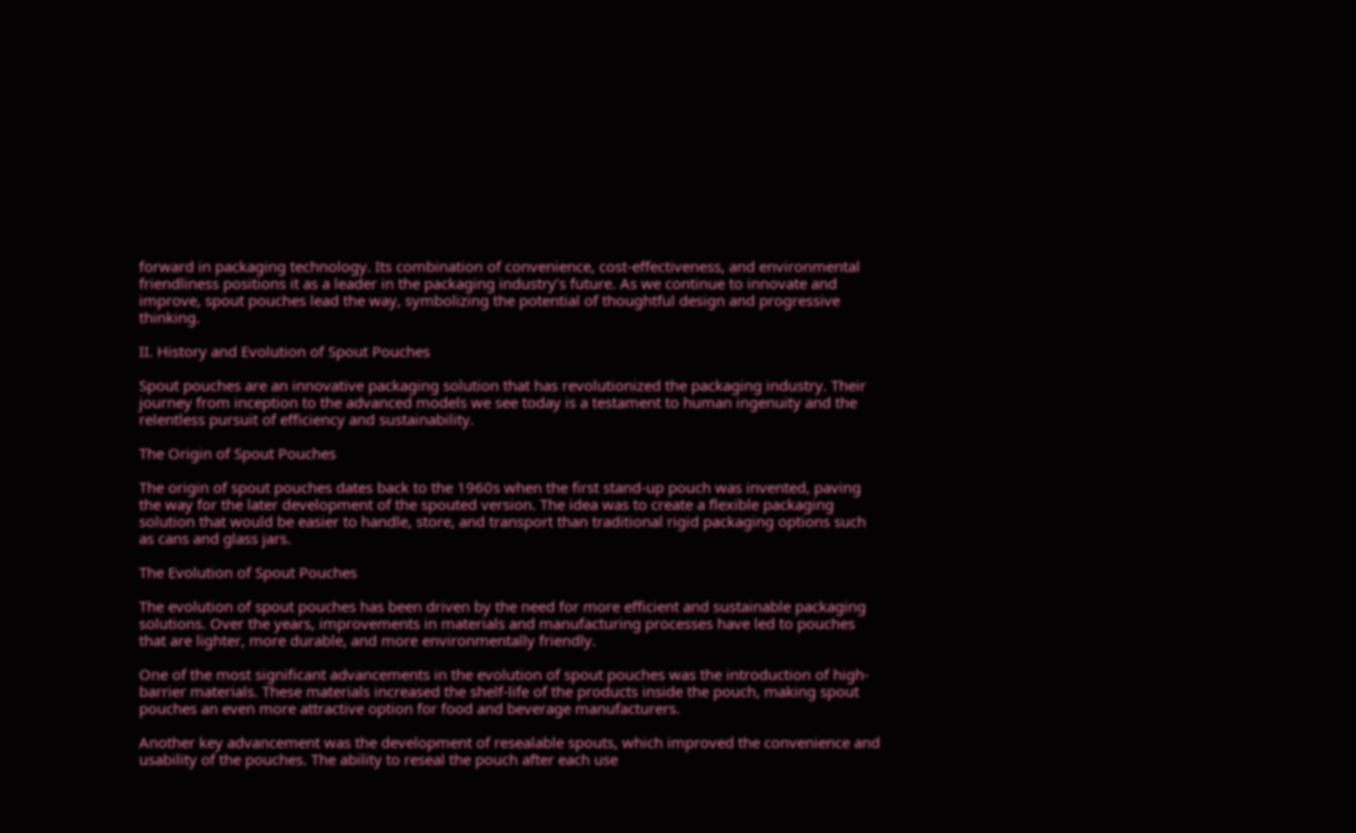forward in packaging technology. Its combination of convenience, cost-effectiveness, and environmental friendliness positions it as a leader in the packaging industry’s future. As we continue to innovate and improve, spout pouches lead the way, symbolizing the potential of thoughtful design and progressive thinking.

II. History and Evolution of Spout Pouches

Spout pouches are an innovative packaging solution that has revolutionized the packaging industry. Their journey from inception to the advanced models we see today is a testament to human ingenuity and the relentless pursuit of efficiency and sustainability.

The Origin of Spout Pouches

The origin of spout pouches dates back to the 1960s when the first stand-up pouch was invented, paving the way for the later development of the spouted version. The idea was to create a flexible packaging solution that would be easier to handle, store, and transport than traditional rigid packaging options such as cans and glass jars.

The Evolution of Spout Pouches

The evolution of spout pouches has been driven by the need for more efficient and sustainable packaging solutions. Over the years, improvements in materials and manufacturing processes have led to pouches that are lighter, more durable, and more environmentally friendly.

One of the most significant advancements in the evolution of spout pouches was the introduction of high-barrier materials. These materials increased the shelf-life of the products inside the pouch, making spout pouches an even more attractive option for food and beverage manufacturers.

Another key advancement was the development of resealable spouts, which improved the convenience and usability of the pouches. The ability to reseal the pouch after each use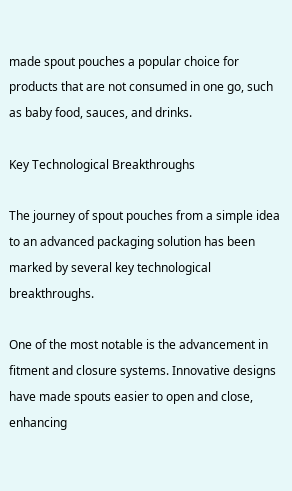made spout pouches a popular choice for products that are not consumed in one go, such as baby food, sauces, and drinks.

Key Technological Breakthroughs

The journey of spout pouches from a simple idea to an advanced packaging solution has been marked by several key technological breakthroughs.

One of the most notable is the advancement in fitment and closure systems. Innovative designs have made spouts easier to open and close, enhancing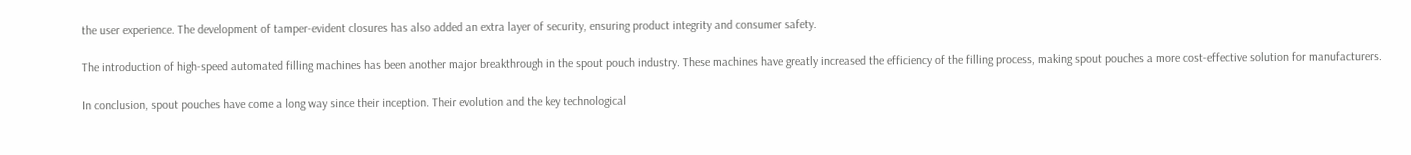the user experience. The development of tamper-evident closures has also added an extra layer of security, ensuring product integrity and consumer safety.

The introduction of high-speed automated filling machines has been another major breakthrough in the spout pouch industry. These machines have greatly increased the efficiency of the filling process, making spout pouches a more cost-effective solution for manufacturers.

In conclusion, spout pouches have come a long way since their inception. Their evolution and the key technological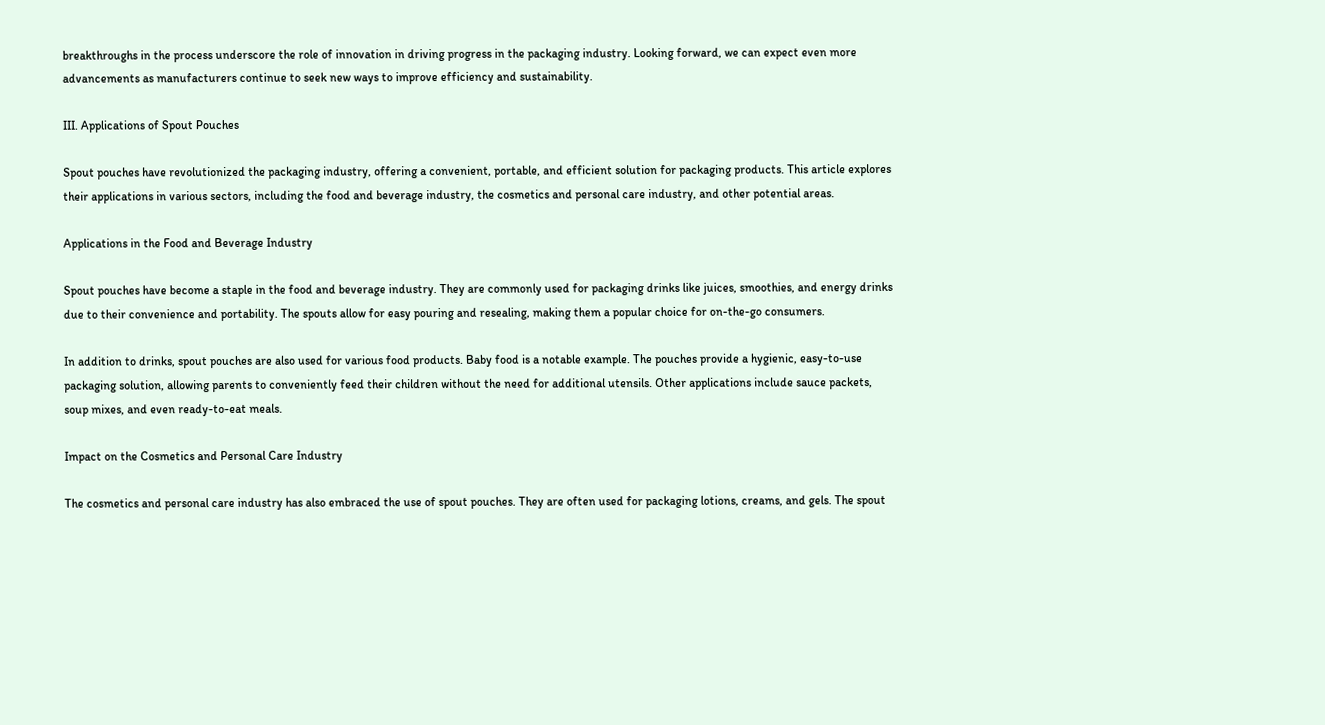breakthroughs in the process underscore the role of innovation in driving progress in the packaging industry. Looking forward, we can expect even more advancements as manufacturers continue to seek new ways to improve efficiency and sustainability.

III. Applications of Spout Pouches

Spout pouches have revolutionized the packaging industry, offering a convenient, portable, and efficient solution for packaging products. This article explores their applications in various sectors, including the food and beverage industry, the cosmetics and personal care industry, and other potential areas.

Applications in the Food and Beverage Industry

Spout pouches have become a staple in the food and beverage industry. They are commonly used for packaging drinks like juices, smoothies, and energy drinks due to their convenience and portability. The spouts allow for easy pouring and resealing, making them a popular choice for on-the-go consumers.

In addition to drinks, spout pouches are also used for various food products. Baby food is a notable example. The pouches provide a hygienic, easy-to-use packaging solution, allowing parents to conveniently feed their children without the need for additional utensils. Other applications include sauce packets, soup mixes, and even ready-to-eat meals.

Impact on the Cosmetics and Personal Care Industry

The cosmetics and personal care industry has also embraced the use of spout pouches. They are often used for packaging lotions, creams, and gels. The spout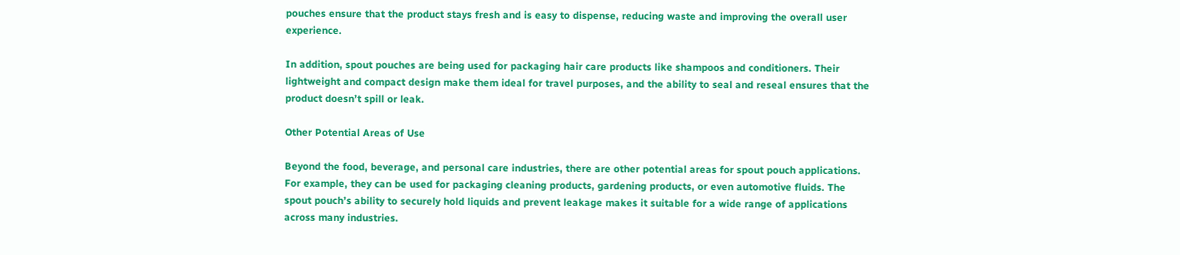pouches ensure that the product stays fresh and is easy to dispense, reducing waste and improving the overall user experience.

In addition, spout pouches are being used for packaging hair care products like shampoos and conditioners. Their lightweight and compact design make them ideal for travel purposes, and the ability to seal and reseal ensures that the product doesn’t spill or leak.

Other Potential Areas of Use

Beyond the food, beverage, and personal care industries, there are other potential areas for spout pouch applications. For example, they can be used for packaging cleaning products, gardening products, or even automotive fluids. The spout pouch’s ability to securely hold liquids and prevent leakage makes it suitable for a wide range of applications across many industries.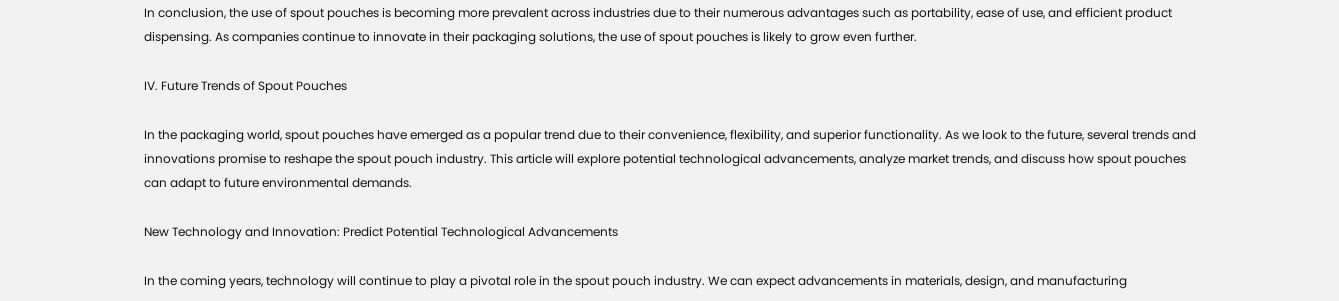In conclusion, the use of spout pouches is becoming more prevalent across industries due to their numerous advantages such as portability, ease of use, and efficient product dispensing. As companies continue to innovate in their packaging solutions, the use of spout pouches is likely to grow even further.

IV. Future Trends of Spout Pouches

In the packaging world, spout pouches have emerged as a popular trend due to their convenience, flexibility, and superior functionality. As we look to the future, several trends and innovations promise to reshape the spout pouch industry. This article will explore potential technological advancements, analyze market trends, and discuss how spout pouches can adapt to future environmental demands.

New Technology and Innovation: Predict Potential Technological Advancements

In the coming years, technology will continue to play a pivotal role in the spout pouch industry. We can expect advancements in materials, design, and manufacturing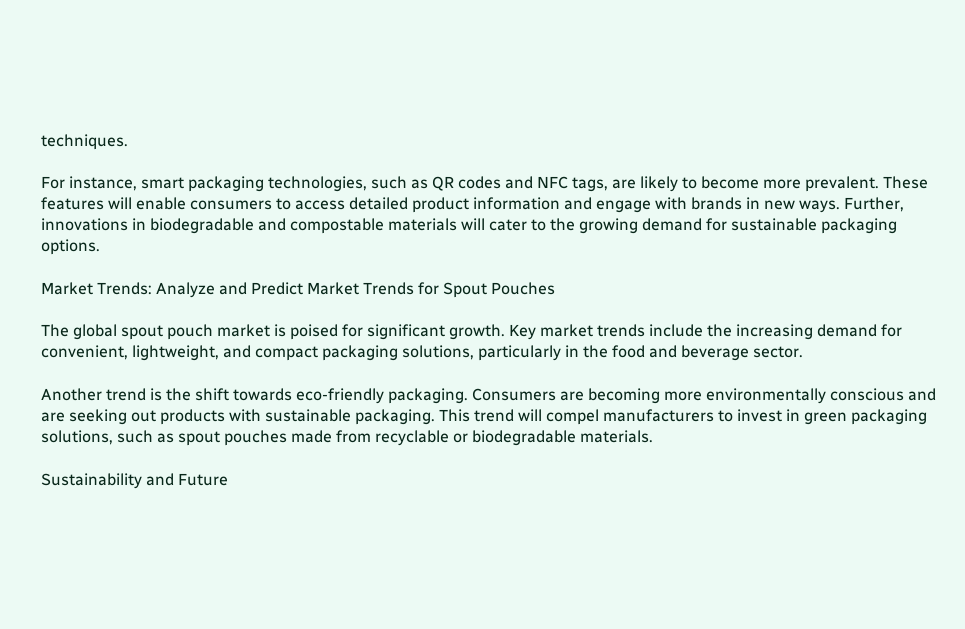techniques.

For instance, smart packaging technologies, such as QR codes and NFC tags, are likely to become more prevalent. These features will enable consumers to access detailed product information and engage with brands in new ways. Further, innovations in biodegradable and compostable materials will cater to the growing demand for sustainable packaging options.

Market Trends: Analyze and Predict Market Trends for Spout Pouches

The global spout pouch market is poised for significant growth. Key market trends include the increasing demand for convenient, lightweight, and compact packaging solutions, particularly in the food and beverage sector.

Another trend is the shift towards eco-friendly packaging. Consumers are becoming more environmentally conscious and are seeking out products with sustainable packaging. This trend will compel manufacturers to invest in green packaging solutions, such as spout pouches made from recyclable or biodegradable materials.

Sustainability and Future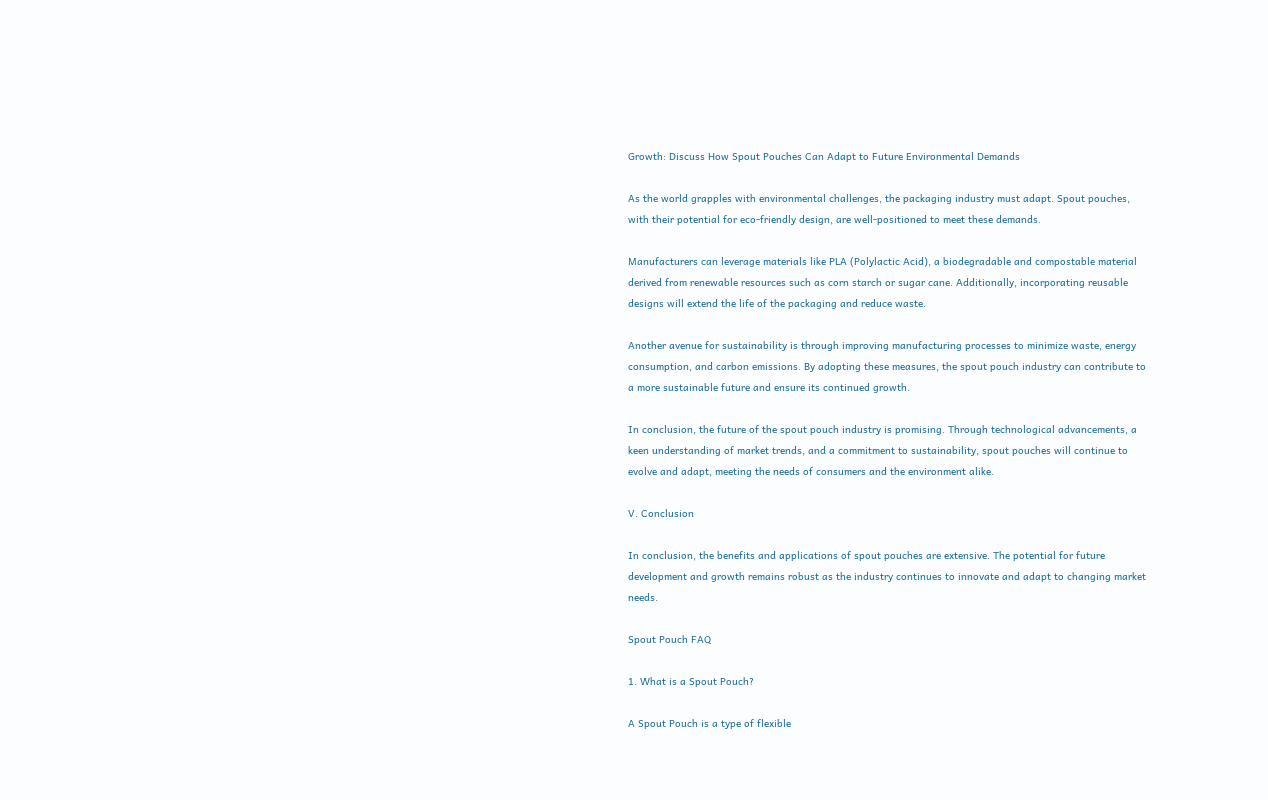Growth: Discuss How Spout Pouches Can Adapt to Future Environmental Demands

As the world grapples with environmental challenges, the packaging industry must adapt. Spout pouches, with their potential for eco-friendly design, are well-positioned to meet these demands.

Manufacturers can leverage materials like PLA (Polylactic Acid), a biodegradable and compostable material derived from renewable resources such as corn starch or sugar cane. Additionally, incorporating reusable designs will extend the life of the packaging and reduce waste.

Another avenue for sustainability is through improving manufacturing processes to minimize waste, energy consumption, and carbon emissions. By adopting these measures, the spout pouch industry can contribute to a more sustainable future and ensure its continued growth.

In conclusion, the future of the spout pouch industry is promising. Through technological advancements, a keen understanding of market trends, and a commitment to sustainability, spout pouches will continue to evolve and adapt, meeting the needs of consumers and the environment alike.

V. Conclusion

In conclusion, the benefits and applications of spout pouches are extensive. The potential for future development and growth remains robust as the industry continues to innovate and adapt to changing market needs.

Spout Pouch FAQ

1. What is a Spout Pouch?

A Spout Pouch is a type of flexible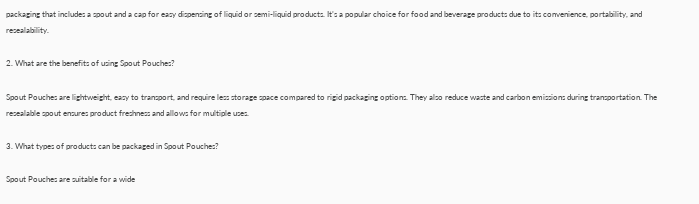packaging that includes a spout and a cap for easy dispensing of liquid or semi-liquid products. It’s a popular choice for food and beverage products due to its convenience, portability, and resealability.

2. What are the benefits of using Spout Pouches?

Spout Pouches are lightweight, easy to transport, and require less storage space compared to rigid packaging options. They also reduce waste and carbon emissions during transportation. The resealable spout ensures product freshness and allows for multiple uses.

3. What types of products can be packaged in Spout Pouches?

Spout Pouches are suitable for a wide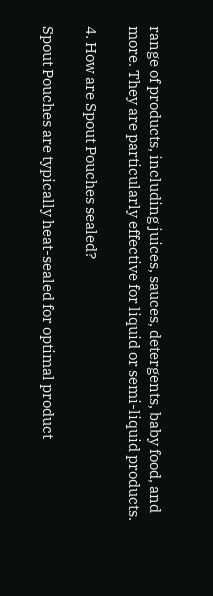range of products, including juices, sauces, detergents, baby food, and more. They are particularly effective for liquid or semi-liquid products.

4. How are Spout Pouches sealed?

Spout Pouches are typically heat-sealed for optimal product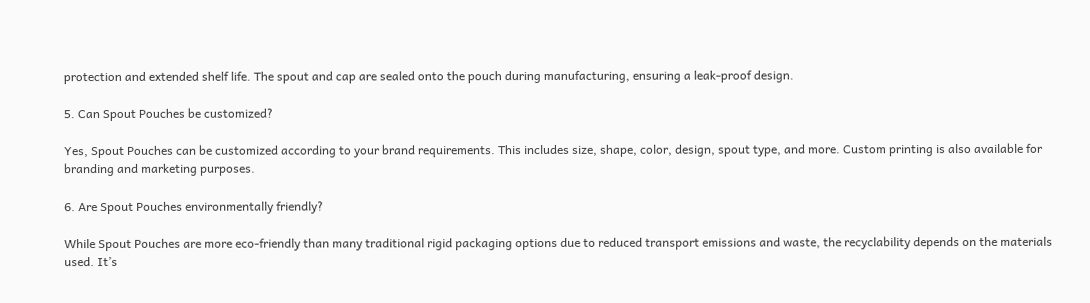protection and extended shelf life. The spout and cap are sealed onto the pouch during manufacturing, ensuring a leak-proof design.

5. Can Spout Pouches be customized?

Yes, Spout Pouches can be customized according to your brand requirements. This includes size, shape, color, design, spout type, and more. Custom printing is also available for branding and marketing purposes.

6. Are Spout Pouches environmentally friendly?

While Spout Pouches are more eco-friendly than many traditional rigid packaging options due to reduced transport emissions and waste, the recyclability depends on the materials used. It’s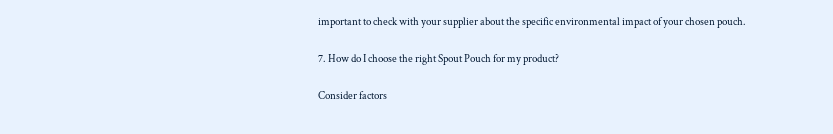important to check with your supplier about the specific environmental impact of your chosen pouch.

7. How do I choose the right Spout Pouch for my product?

Consider factors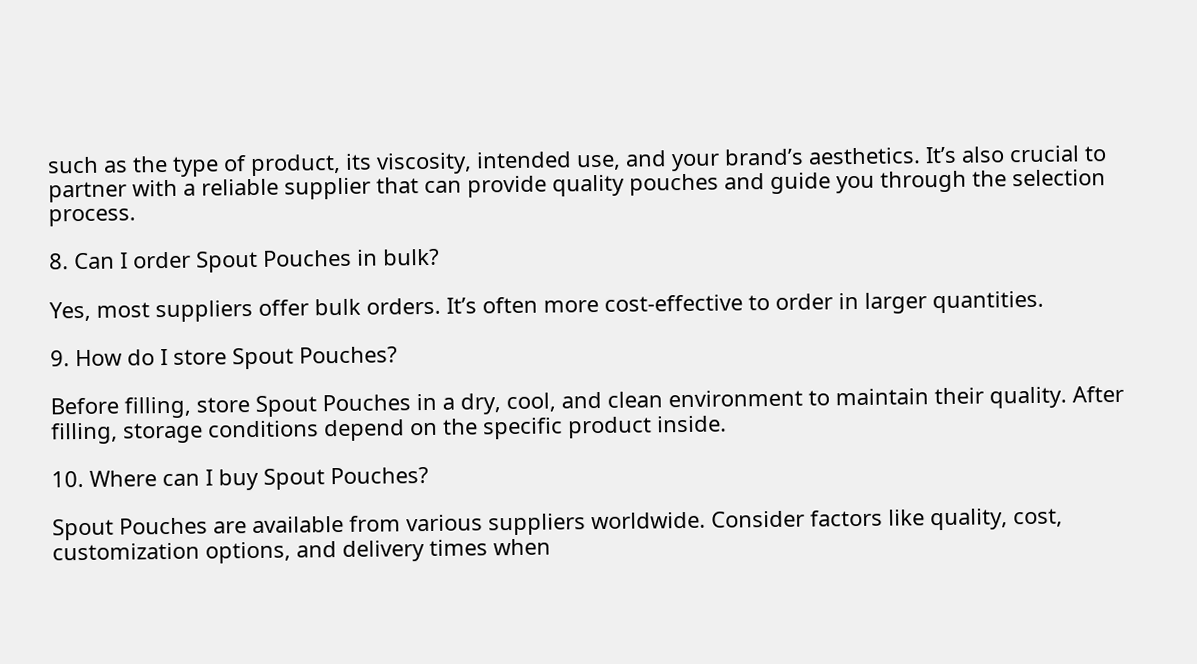such as the type of product, its viscosity, intended use, and your brand’s aesthetics. It’s also crucial to partner with a reliable supplier that can provide quality pouches and guide you through the selection process.

8. Can I order Spout Pouches in bulk?

Yes, most suppliers offer bulk orders. It’s often more cost-effective to order in larger quantities.

9. How do I store Spout Pouches?

Before filling, store Spout Pouches in a dry, cool, and clean environment to maintain their quality. After filling, storage conditions depend on the specific product inside.

10. Where can I buy Spout Pouches?

Spout Pouches are available from various suppliers worldwide. Consider factors like quality, cost, customization options, and delivery times when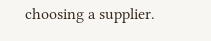choosing a supplier.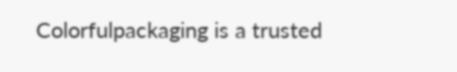Colorfulpackaging is a trusted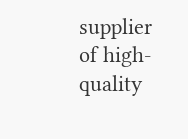supplier of high-quality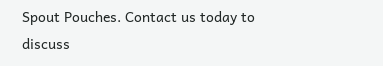Spout Pouches. Contact us today to discuss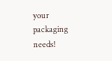your packaging needs!